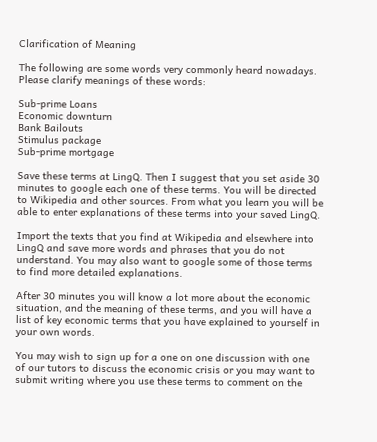Clarification of Meaning

The following are some words very commonly heard nowadays. Please clarify meanings of these words:

Sub-prime Loans
Economic downturn
Bank Bailouts
Stimulus package
Sub-prime mortgage

Save these terms at LingQ. Then I suggest that you set aside 30 minutes to google each one of these terms. You will be directed to Wikipedia and other sources. From what you learn you will be able to enter explanations of these terms into your saved LingQ.

Import the texts that you find at Wikipedia and elsewhere into LingQ and save more words and phrases that you do not understand. You may also want to google some of those terms to find more detailed explanations.

After 30 minutes you will know a lot more about the economic situation, and the meaning of these terms, and you will have a list of key economic terms that you have explained to yourself in your own words.

You may wish to sign up for a one on one discussion with one of our tutors to discuss the economic crisis or you may want to submit writing where you use these terms to comment on the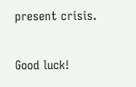present crisis.

Good luck!